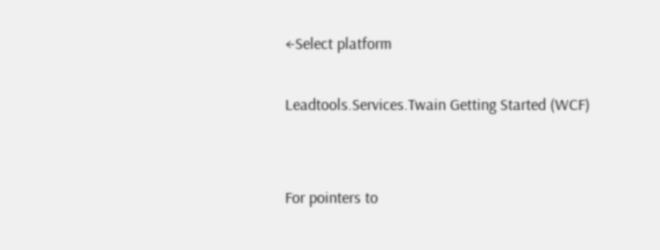←Select platform

Leadtools.Services.Twain Getting Started (WCF)


For pointers to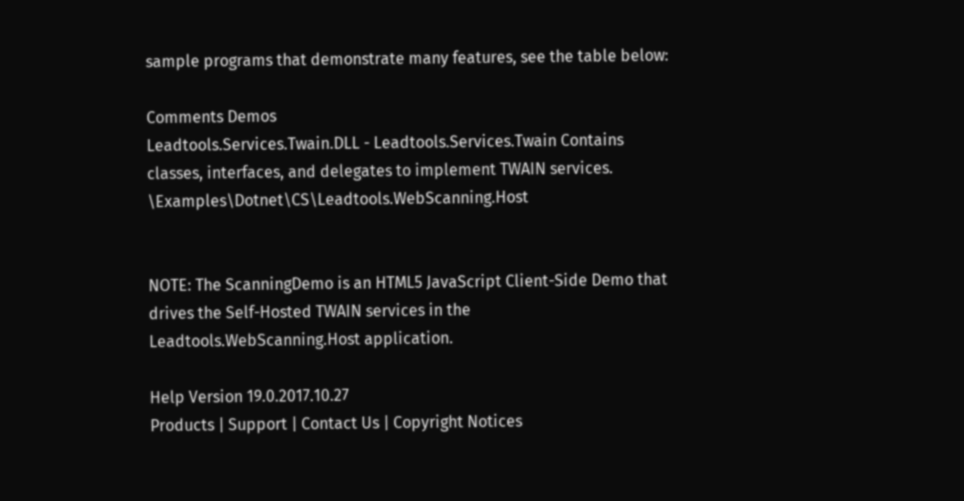sample programs that demonstrate many features, see the table below:

Comments Demos
Leadtools.Services.Twain.DLL - Leadtools.Services.Twain Contains classes, interfaces, and delegates to implement TWAIN services. \Examples\Dotnet\CS\Leadtools.WebScanning.Host


NOTE: The ScanningDemo is an HTML5 JavaScript Client-Side Demo that drives the Self-Hosted TWAIN services in the Leadtools.WebScanning.Host application.

Help Version 19.0.2017.10.27
Products | Support | Contact Us | Copyright Notices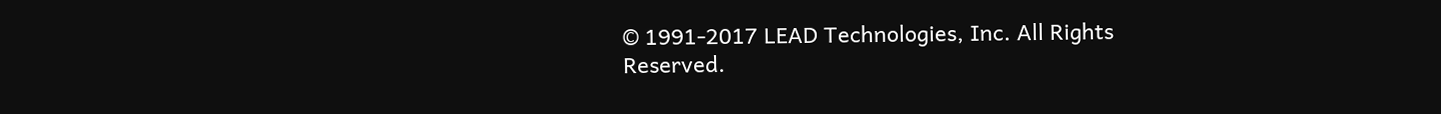© 1991-2017 LEAD Technologies, Inc. All Rights Reserved.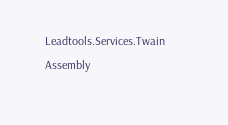Leadtools.Services.Twain Assembly